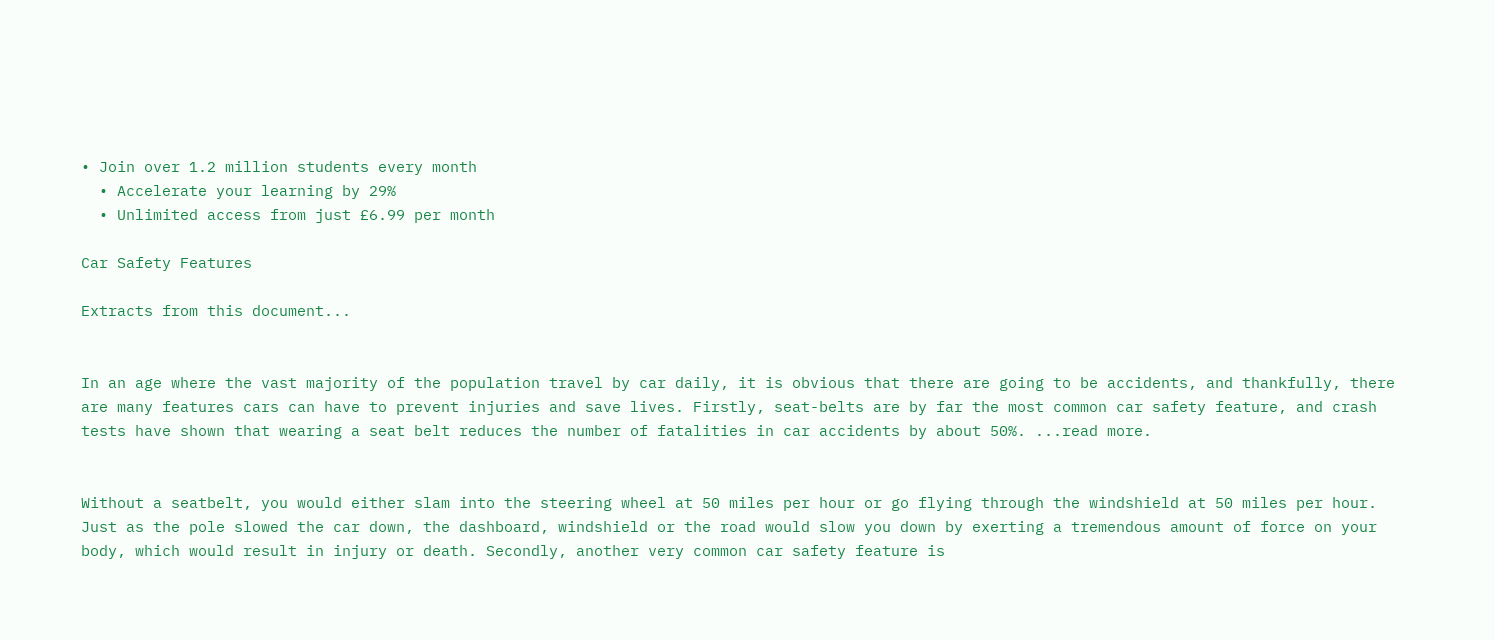• Join over 1.2 million students every month
  • Accelerate your learning by 29%
  • Unlimited access from just £6.99 per month

Car Safety Features

Extracts from this document...


In an age where the vast majority of the population travel by car daily, it is obvious that there are going to be accidents, and thankfully, there are many features cars can have to prevent injuries and save lives. Firstly, seat-belts are by far the most common car safety feature, and crash tests have shown that wearing a seat belt reduces the number of fatalities in car accidents by about 50%. ...read more.


Without a seatbelt, you would either slam into the steering wheel at 50 miles per hour or go flying through the windshield at 50 miles per hour. Just as the pole slowed the car down, the dashboard, windshield or the road would slow you down by exerting a tremendous amount of force on your body, which would result in injury or death. Secondly, another very common car safety feature is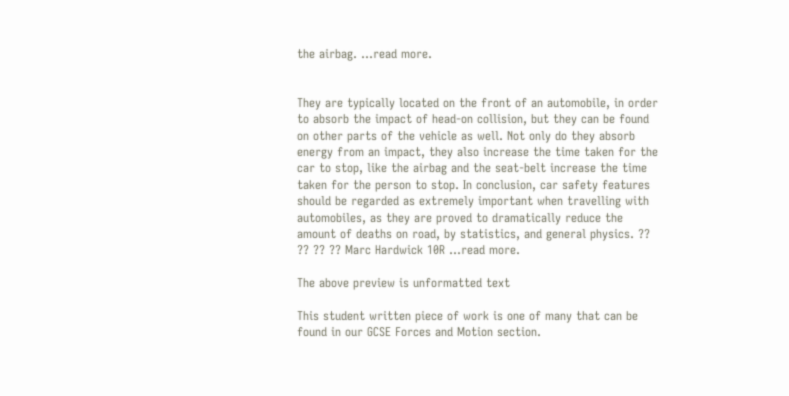the airbag. ...read more.


They are typically located on the front of an automobile, in order to absorb the impact of head-on collision, but they can be found on other parts of the vehicle as well. Not only do they absorb energy from an impact, they also increase the time taken for the car to stop, like the airbag and the seat-belt increase the time taken for the person to stop. In conclusion, car safety features should be regarded as extremely important when travelling with automobiles, as they are proved to dramatically reduce the amount of deaths on road, by statistics, and general physics. ?? ?? ?? ?? Marc Hardwick 10R ...read more.

The above preview is unformatted text

This student written piece of work is one of many that can be found in our GCSE Forces and Motion section.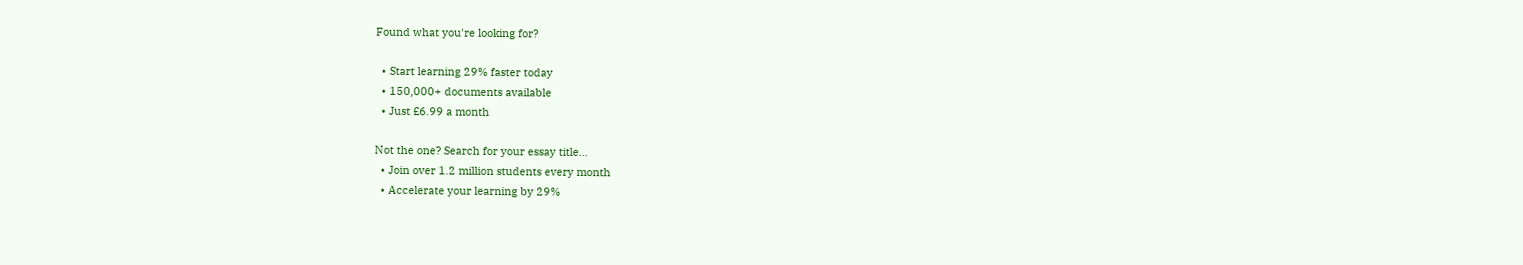Found what you're looking for?

  • Start learning 29% faster today
  • 150,000+ documents available
  • Just £6.99 a month

Not the one? Search for your essay title...
  • Join over 1.2 million students every month
  • Accelerate your learning by 29%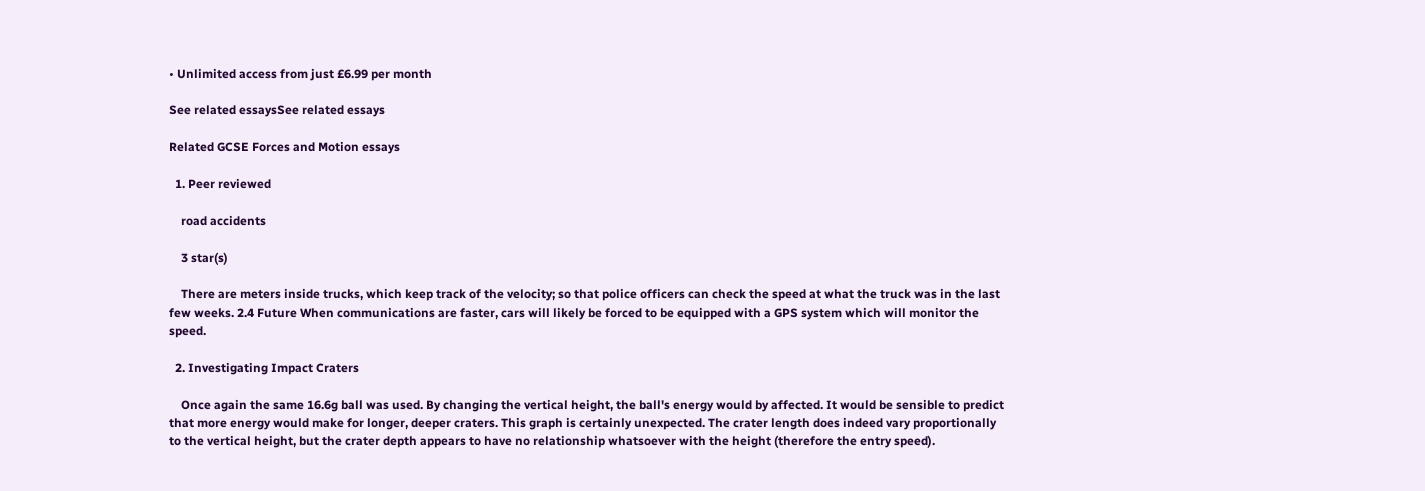• Unlimited access from just £6.99 per month

See related essaysSee related essays

Related GCSE Forces and Motion essays

  1. Peer reviewed

    road accidents

    3 star(s)

    There are meters inside trucks, which keep track of the velocity; so that police officers can check the speed at what the truck was in the last few weeks. 2.4 Future When communications are faster, cars will likely be forced to be equipped with a GPS system which will monitor the speed.

  2. Investigating Impact Craters

    Once again the same 16.6g ball was used. By changing the vertical height, the ball's energy would by affected. It would be sensible to predict that more energy would make for longer, deeper craters. This graph is certainly unexpected. The crater length does indeed vary proportionally to the vertical height, but the crater depth appears to have no relationship whatsoever with the height (therefore the entry speed).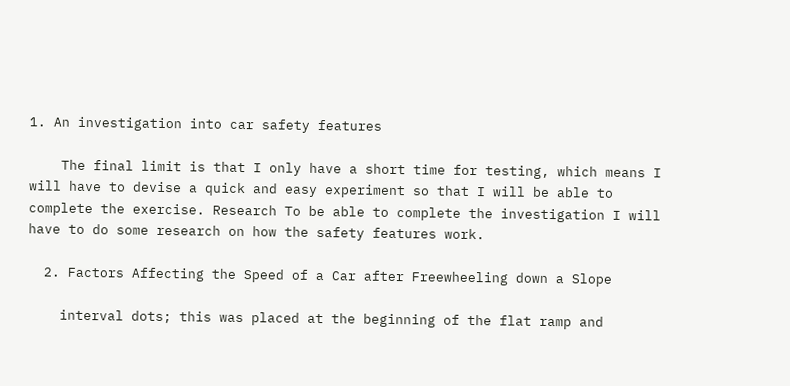1. An investigation into car safety features

    The final limit is that I only have a short time for testing, which means I will have to devise a quick and easy experiment so that I will be able to complete the exercise. Research To be able to complete the investigation I will have to do some research on how the safety features work.

  2. Factors Affecting the Speed of a Car after Freewheeling down a Slope

    interval dots; this was placed at the beginning of the flat ramp and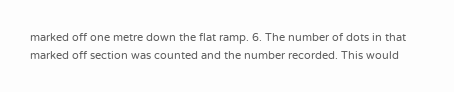marked off one metre down the flat ramp. 6. The number of dots in that marked off section was counted and the number recorded. This would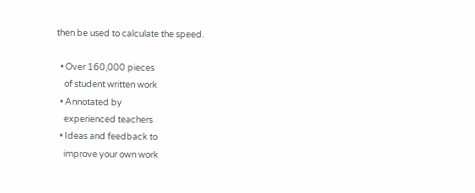then be used to calculate the speed.

  • Over 160,000 pieces
    of student written work
  • Annotated by
    experienced teachers
  • Ideas and feedback to
    improve your own work